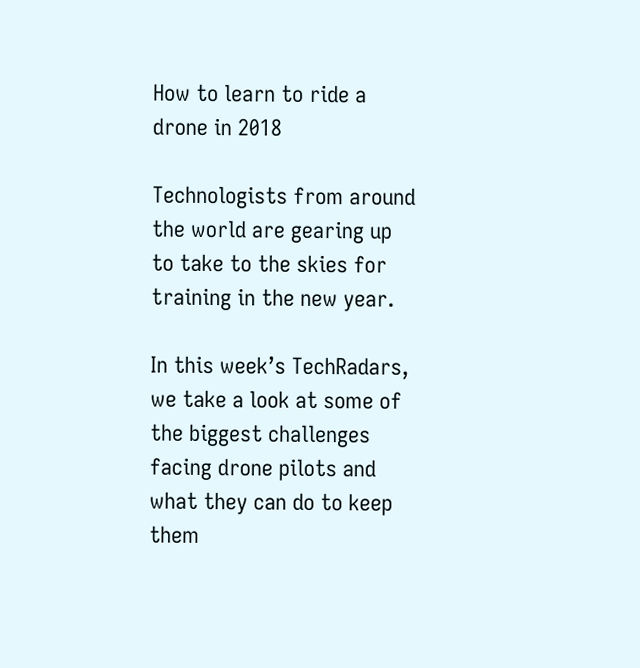How to learn to ride a drone in 2018

Technologists from around the world are gearing up to take to the skies for training in the new year.

In this week’s TechRadars, we take a look at some of the biggest challenges facing drone pilots and what they can do to keep them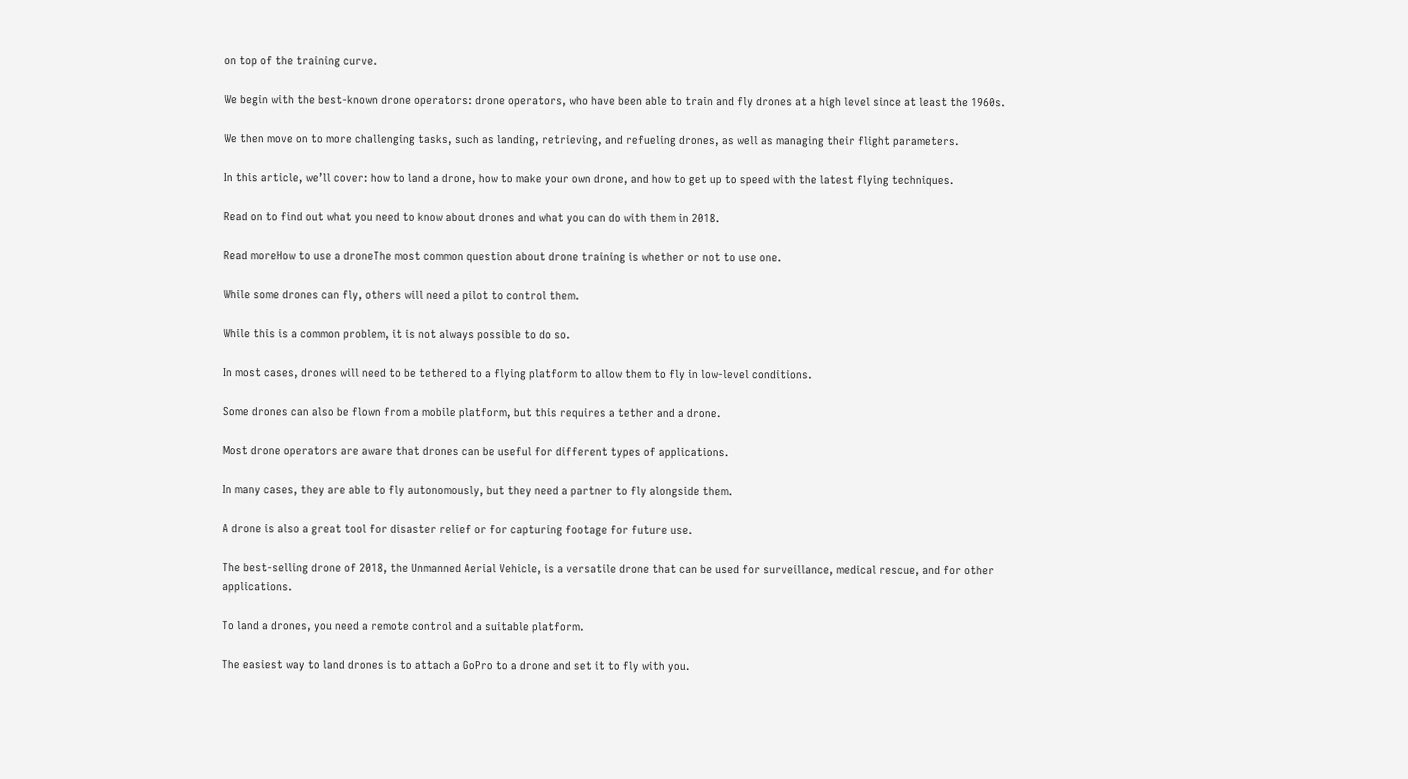on top of the training curve.

We begin with the best-known drone operators: drone operators, who have been able to train and fly drones at a high level since at least the 1960s.

We then move on to more challenging tasks, such as landing, retrieving, and refueling drones, as well as managing their flight parameters.

In this article, we’ll cover: how to land a drone, how to make your own drone, and how to get up to speed with the latest flying techniques.

Read on to find out what you need to know about drones and what you can do with them in 2018.

Read moreHow to use a droneThe most common question about drone training is whether or not to use one.

While some drones can fly, others will need a pilot to control them.

While this is a common problem, it is not always possible to do so.

In most cases, drones will need to be tethered to a flying platform to allow them to fly in low-level conditions.

Some drones can also be flown from a mobile platform, but this requires a tether and a drone.

Most drone operators are aware that drones can be useful for different types of applications.

In many cases, they are able to fly autonomously, but they need a partner to fly alongside them.

A drone is also a great tool for disaster relief or for capturing footage for future use.

The best-selling drone of 2018, the Unmanned Aerial Vehicle, is a versatile drone that can be used for surveillance, medical rescue, and for other applications.

To land a drones, you need a remote control and a suitable platform.

The easiest way to land drones is to attach a GoPro to a drone and set it to fly with you.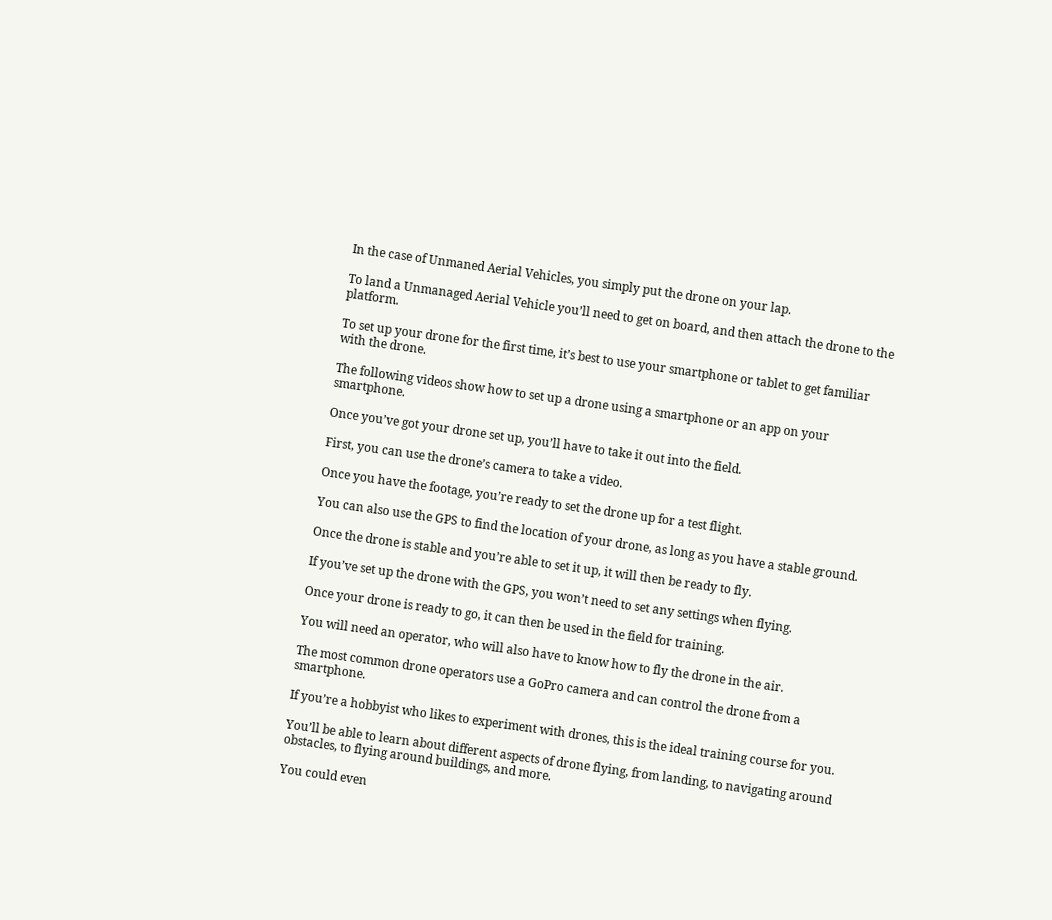In the case of Unmaned Aerial Vehicles, you simply put the drone on your lap.

To land a Unmanaged Aerial Vehicle you’ll need to get on board, and then attach the drone to the platform.

To set up your drone for the first time, it’s best to use your smartphone or tablet to get familiar with the drone.

The following videos show how to set up a drone using a smartphone or an app on your smartphone.

Once you’ve got your drone set up, you’ll have to take it out into the field.

First, you can use the drone’s camera to take a video.

Once you have the footage, you’re ready to set the drone up for a test flight.

You can also use the GPS to find the location of your drone, as long as you have a stable ground.

Once the drone is stable and you’re able to set it up, it will then be ready to fly.

If you’ve set up the drone with the GPS, you won’t need to set any settings when flying.

Once your drone is ready to go, it can then be used in the field for training.

You will need an operator, who will also have to know how to fly the drone in the air.

The most common drone operators use a GoPro camera and can control the drone from a smartphone.

If you’re a hobbyist who likes to experiment with drones, this is the ideal training course for you.

You’ll be able to learn about different aspects of drone flying, from landing, to navigating around obstacles, to flying around buildings, and more.

You could even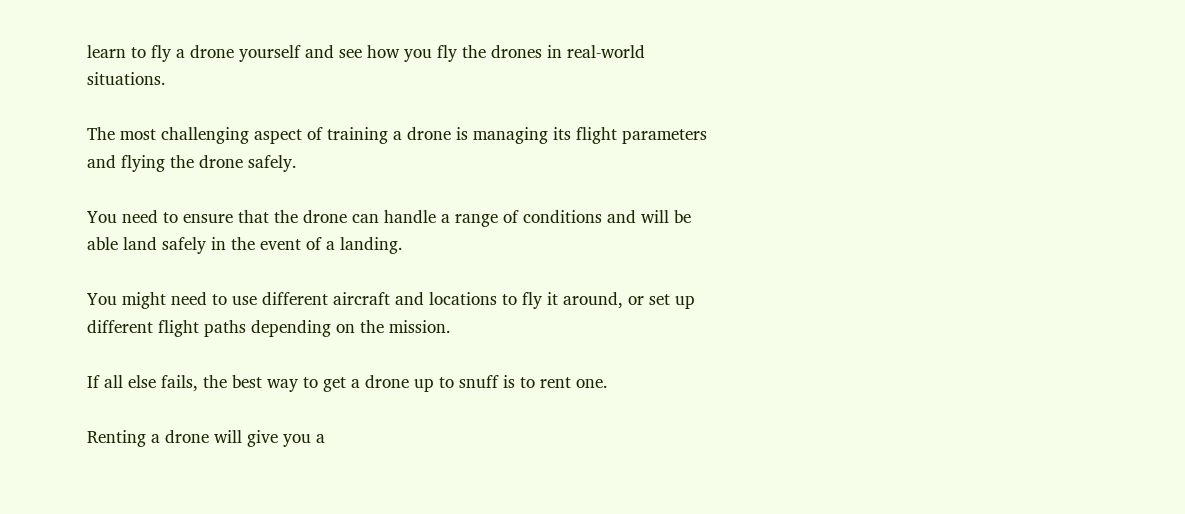learn to fly a drone yourself and see how you fly the drones in real-world situations.

The most challenging aspect of training a drone is managing its flight parameters and flying the drone safely.

You need to ensure that the drone can handle a range of conditions and will be able land safely in the event of a landing.

You might need to use different aircraft and locations to fly it around, or set up different flight paths depending on the mission.

If all else fails, the best way to get a drone up to snuff is to rent one.

Renting a drone will give you a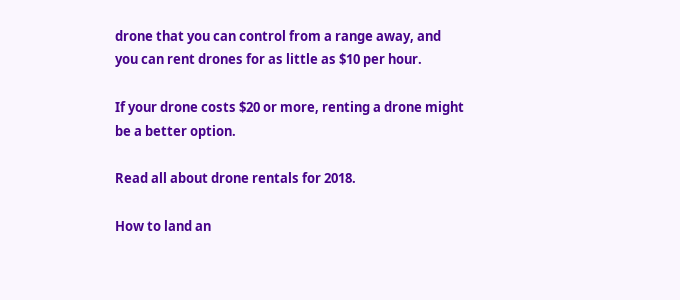drone that you can control from a range away, and you can rent drones for as little as $10 per hour.

If your drone costs $20 or more, renting a drone might be a better option.

Read all about drone rentals for 2018.

How to land an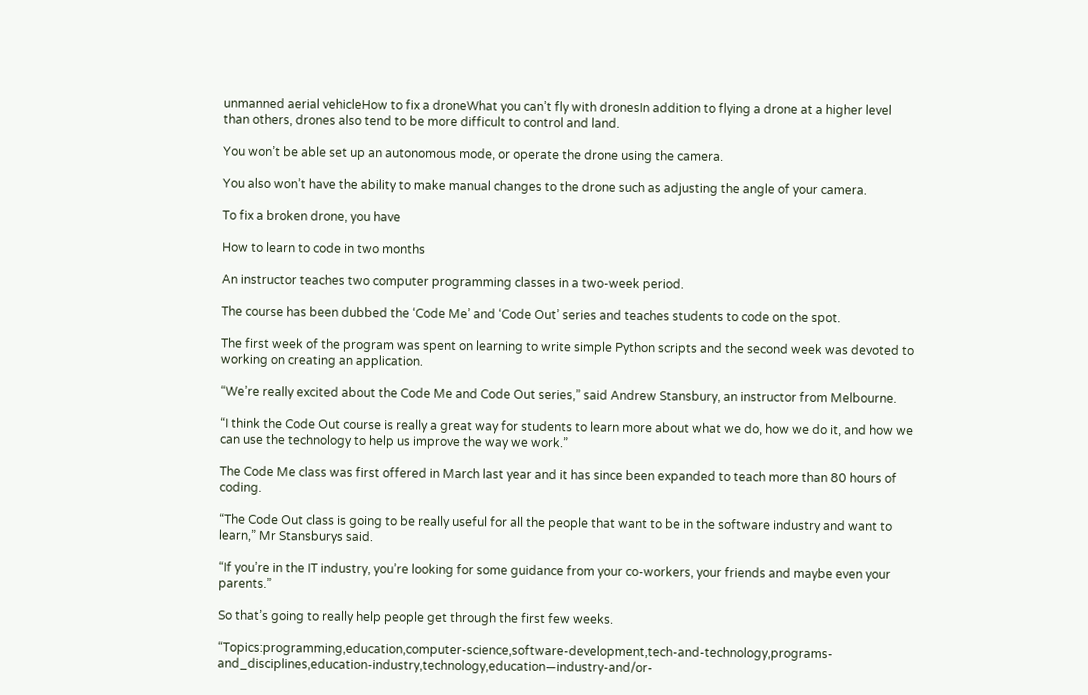unmanned aerial vehicleHow to fix a droneWhat you can’t fly with dronesIn addition to flying a drone at a higher level than others, drones also tend to be more difficult to control and land.

You won’t be able set up an autonomous mode, or operate the drone using the camera.

You also won’t have the ability to make manual changes to the drone such as adjusting the angle of your camera.

To fix a broken drone, you have

How to learn to code in two months

An instructor teaches two computer programming classes in a two-week period.

The course has been dubbed the ‘Code Me’ and ‘Code Out’ series and teaches students to code on the spot.

The first week of the program was spent on learning to write simple Python scripts and the second week was devoted to working on creating an application.

“We’re really excited about the Code Me and Code Out series,” said Andrew Stansbury, an instructor from Melbourne.

“I think the Code Out course is really a great way for students to learn more about what we do, how we do it, and how we can use the technology to help us improve the way we work.”

The Code Me class was first offered in March last year and it has since been expanded to teach more than 80 hours of coding.

“The Code Out class is going to be really useful for all the people that want to be in the software industry and want to learn,” Mr Stansburys said.

“If you’re in the IT industry, you’re looking for some guidance from your co-workers, your friends and maybe even your parents.”

So that’s going to really help people get through the first few weeks.

“Topics:programming,education,computer-science,software-development,tech-and-technology,programs-and_disciplines,education-industry,technology,education—industry-and/or-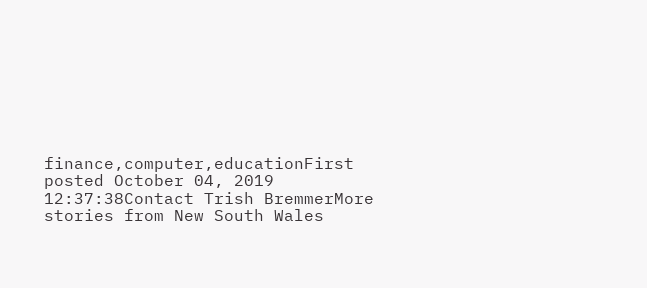finance,computer,educationFirst posted October 04, 2019 12:37:38Contact Trish BremmerMore stories from New South Wales